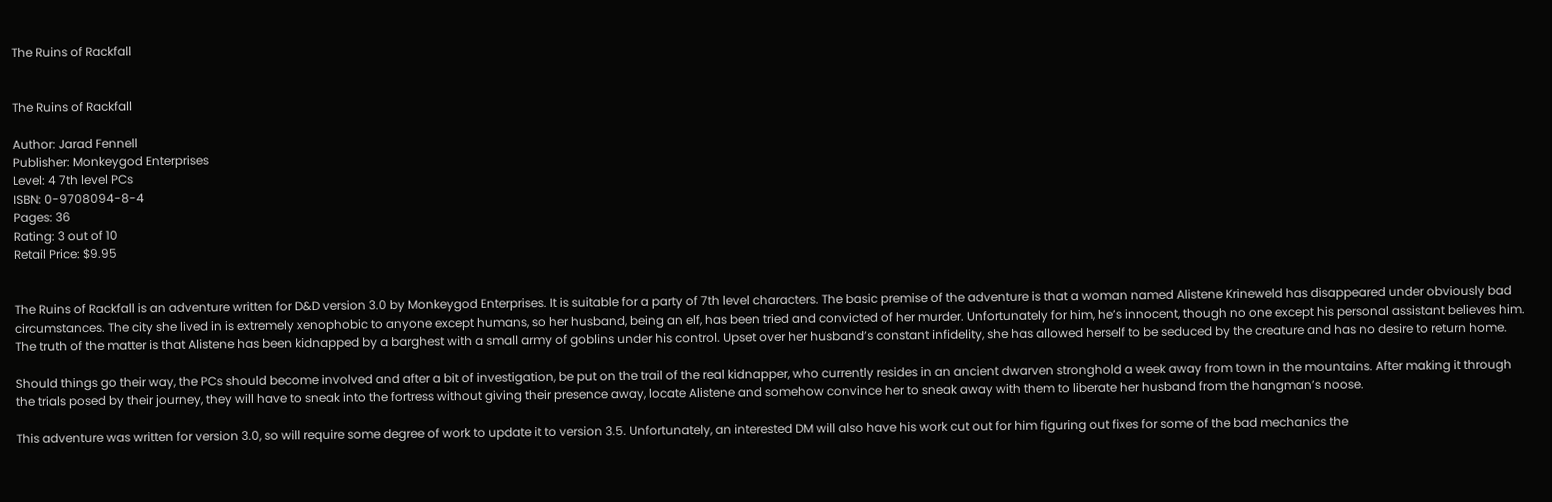The Ruins of Rackfall


The Ruins of Rackfall

Author: Jarad Fennell
Publisher: Monkeygod Enterprises
Level: 4 7th level PCs
ISBN: 0-9708094-8-4
Pages: 36
Rating: 3 out of 10
Retail Price: $9.95


The Ruins of Rackfall is an adventure written for D&D version 3.0 by Monkeygod Enterprises. It is suitable for a party of 7th level characters. The basic premise of the adventure is that a woman named Alistene Krineweld has disappeared under obviously bad circumstances. The city she lived in is extremely xenophobic to anyone except humans, so her husband, being an elf, has been tried and convicted of her murder. Unfortunately for him, he’s innocent, though no one except his personal assistant believes him. The truth of the matter is that Alistene has been kidnapped by a barghest with a small army of goblins under his control. Upset over her husband’s constant infidelity, she has allowed herself to be seduced by the creature and has no desire to return home.

Should things go their way, the PCs should become involved and after a bit of investigation, be put on the trail of the real kidnapper, who currently resides in an ancient dwarven stronghold a week away from town in the mountains. After making it through the trials posed by their journey, they will have to sneak into the fortress without giving their presence away, locate Alistene and somehow convince her to sneak away with them to liberate her husband from the hangman’s noose.

This adventure was written for version 3.0, so will require some degree of work to update it to version 3.5. Unfortunately, an interested DM will also have his work cut out for him figuring out fixes for some of the bad mechanics the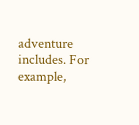adventure includes. For example,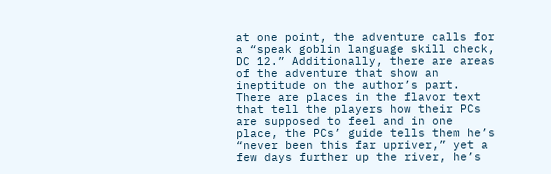at one point, the adventure calls for a “speak goblin language skill check, DC 12.” Additionally, there are areas of the adventure that show an ineptitude on the author’s part. There are places in the flavor text that tell the players how their PCs are supposed to feel and in one place, the PCs’ guide tells them he’s “never been this far upriver,” yet a few days further up the river, he’s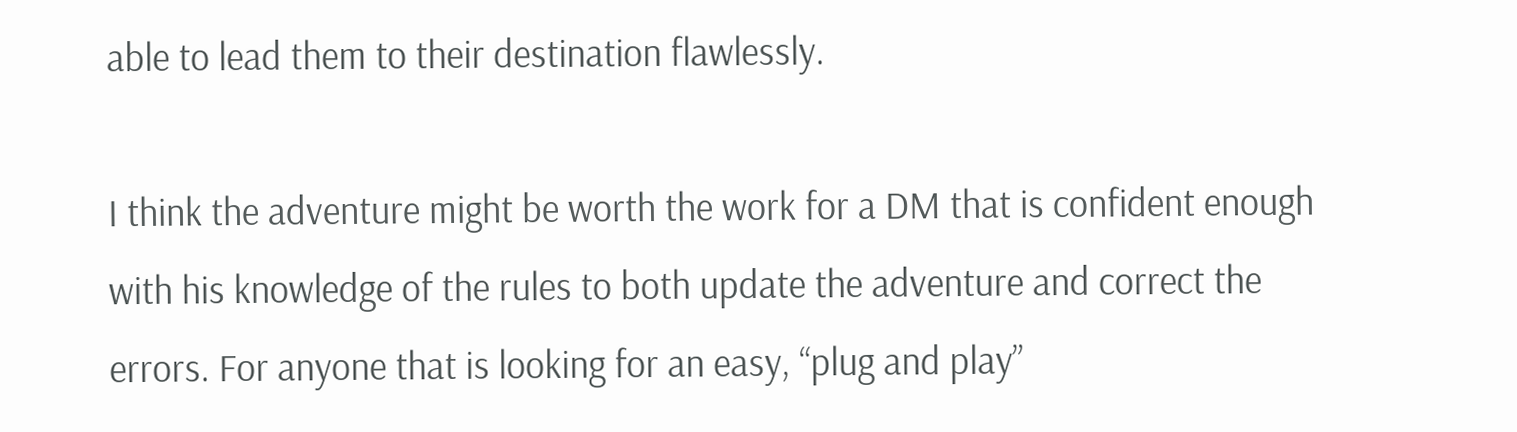able to lead them to their destination flawlessly.

I think the adventure might be worth the work for a DM that is confident enough with his knowledge of the rules to both update the adventure and correct the errors. For anyone that is looking for an easy, “plug and play”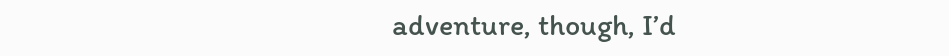adventure, though, I’d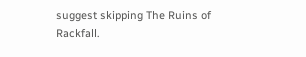suggest skipping The Ruins of Rackfall.